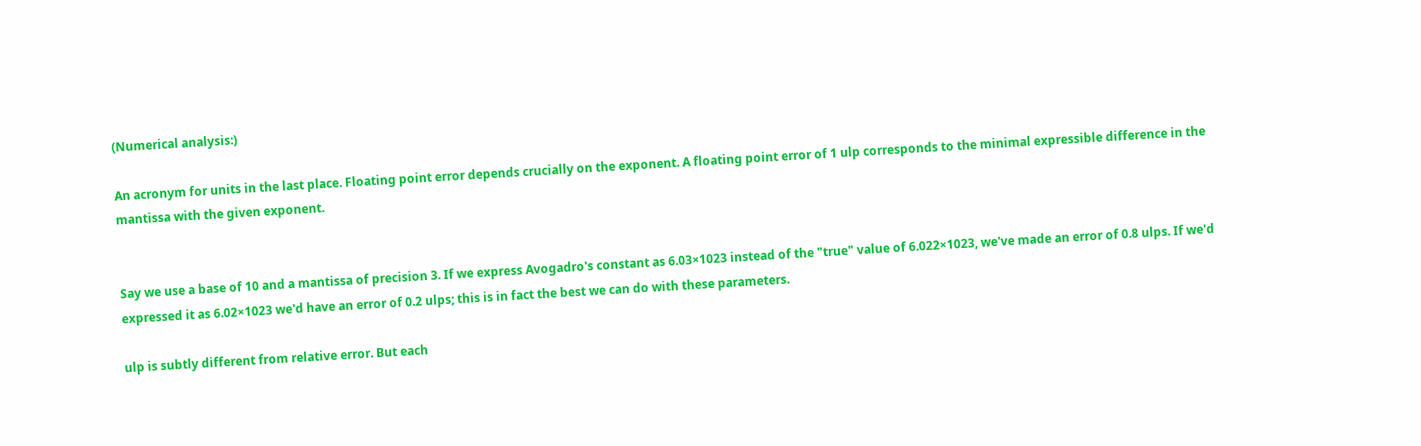(Numerical analysis:)

An acronym for units in the last place. Floating point error depends crucially on the exponent. A floating point error of 1 ulp corresponds to the minimal expressible difference in the mantissa with the given exponent.


Say we use a base of 10 and a mantissa of precision 3. If we express Avogadro's constant as 6.03×1023 instead of the "true" value of 6.022×1023, we've made an error of 0.8 ulps. If we'd expressed it as 6.02×1023 we'd have an error of 0.2 ulps; this is in fact the best we can do with these parameters.

ulp is subtly different from relative error. But each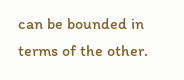can be bounded in terms of the other.